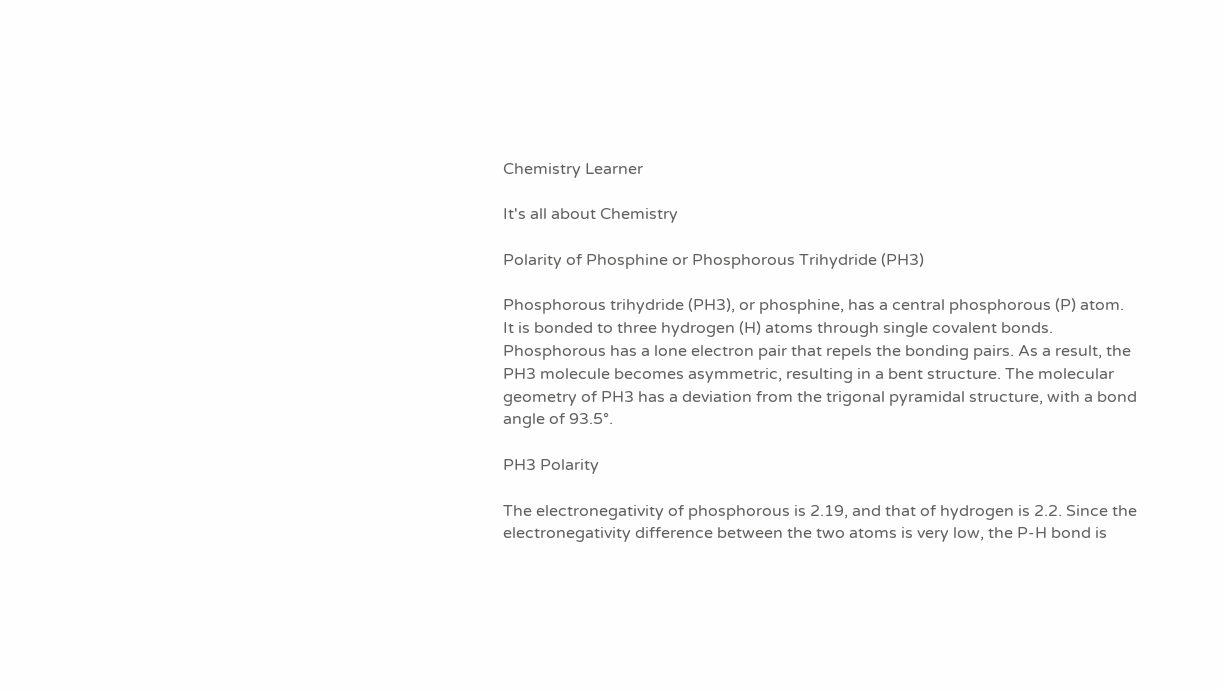Chemistry Learner

It's all about Chemistry

Polarity of Phosphine or Phosphorous Trihydride (PH3)

Phosphorous trihydride (PH3), or phosphine, has a central phosphorous (P) atom. It is bonded to three hydrogen (H) atoms through single covalent bonds. Phosphorous has a lone electron pair that repels the bonding pairs. As a result, the PH3 molecule becomes asymmetric, resulting in a bent structure. The molecular geometry of PH3 has a deviation from the trigonal pyramidal structure, with a bond angle of 93.5°.

PH3 Polarity

The electronegativity of phosphorous is 2.19, and that of hydrogen is 2.2. Since the electronegativity difference between the two atoms is very low, the P-H bond is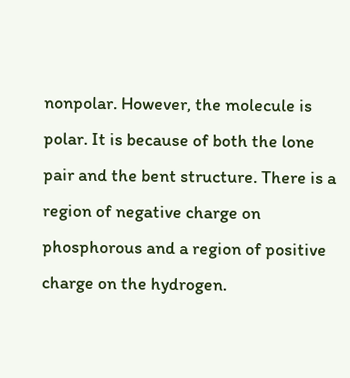nonpolar. However, the molecule is polar. It is because of both the lone pair and the bent structure. There is a region of negative charge on phosphorous and a region of positive charge on the hydrogen.